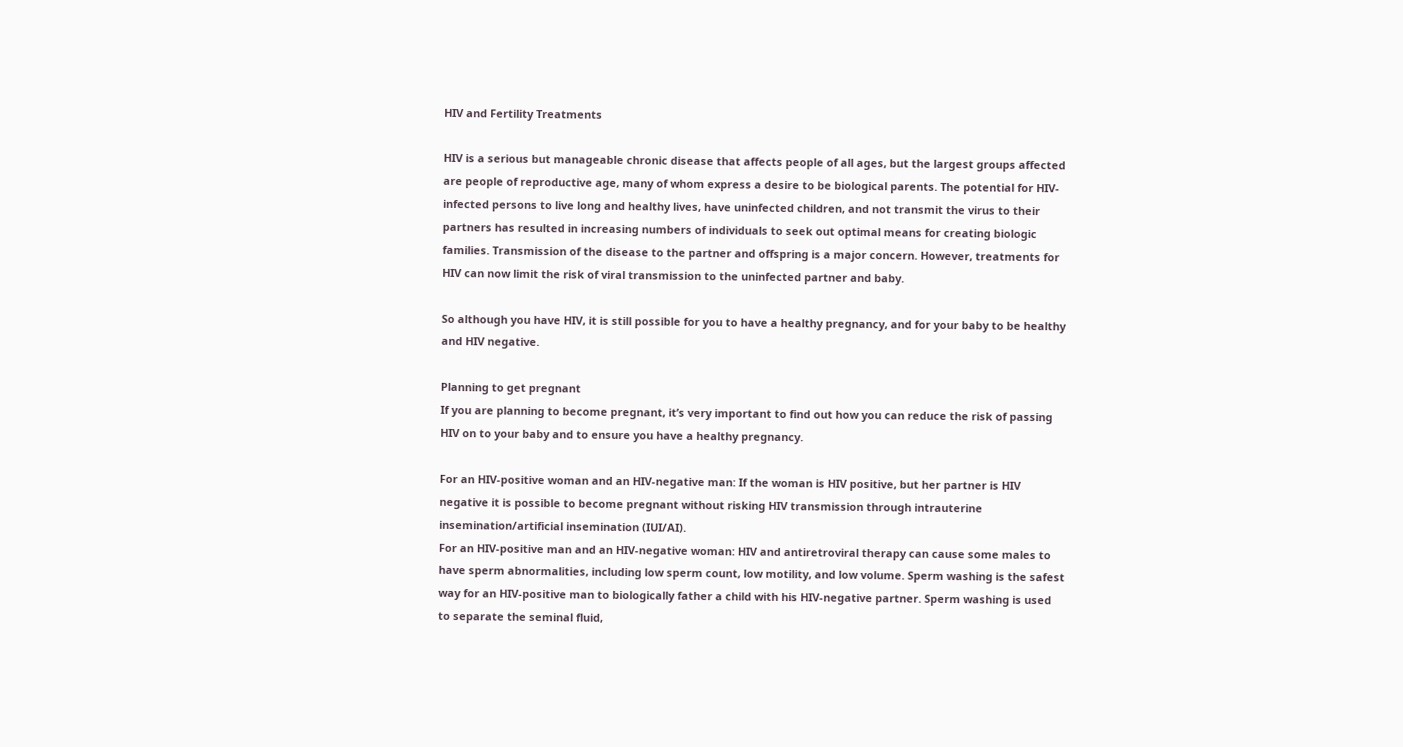HIV and Fertility Treatments

HIV is a serious but manageable chronic disease that affects people of all ages, but the largest groups affected are people of reproductive age, many of whom express a desire to be biological parents. The potential for HIV-infected persons to live long and healthy lives, have uninfected children, and not transmit the virus to their partners has resulted in increasing numbers of individuals to seek out optimal means for creating biologic families. Transmission of the disease to the partner and offspring is a major concern. However, treatments for HIV can now limit the risk of viral transmission to the uninfected partner and baby.

So although you have HIV, it is still possible for you to have a healthy pregnancy, and for your baby to be healthy and HIV negative.

Planning to get pregnant
If you are planning to become pregnant, it’s very important to find out how you can reduce the risk of passing HIV on to your baby and to ensure you have a healthy pregnancy.

For an HIV-positive woman and an HIV-negative man: If the woman is HIV positive, but her partner is HIV negative it is possible to become pregnant without risking HIV transmission through intrauterine insemination/artificial insemination (IUI/AI).
For an HIV-positive man and an HIV-negative woman: HIV and antiretroviral therapy can cause some males to have sperm abnormalities, including low sperm count, low motility, and low volume. Sperm washing is the safest way for an HIV-positive man to biologically father a child with his HIV-negative partner. Sperm washing is used to separate the seminal fluid,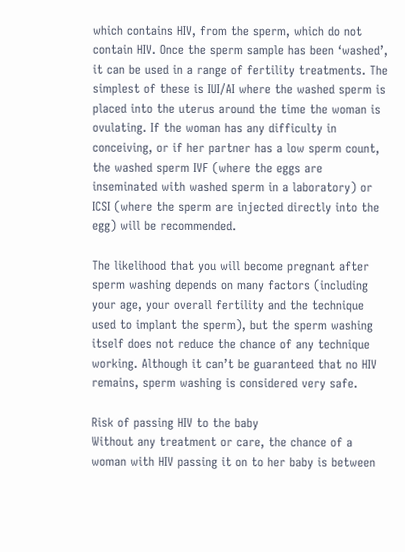which contains HIV, from the sperm, which do not contain HIV. Once the sperm sample has been ‘washed’, it can be used in a range of fertility treatments. The simplest of these is IUI/AI where the washed sperm is placed into the uterus around the time the woman is ovulating. If the woman has any difficulty in conceiving, or if her partner has a low sperm count, the washed sperm IVF (where the eggs are inseminated with washed sperm in a laboratory) or ICSI (where the sperm are injected directly into the egg) will be recommended.

The likelihood that you will become pregnant after sperm washing depends on many factors (including your age, your overall fertility and the technique used to implant the sperm), but the sperm washing itself does not reduce the chance of any technique working. Although it can’t be guaranteed that no HIV remains, sperm washing is considered very safe.

Risk of passing HIV to the baby
Without any treatment or care, the chance of a woman with HIV passing it on to her baby is between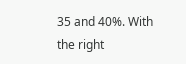35 and 40%. With the right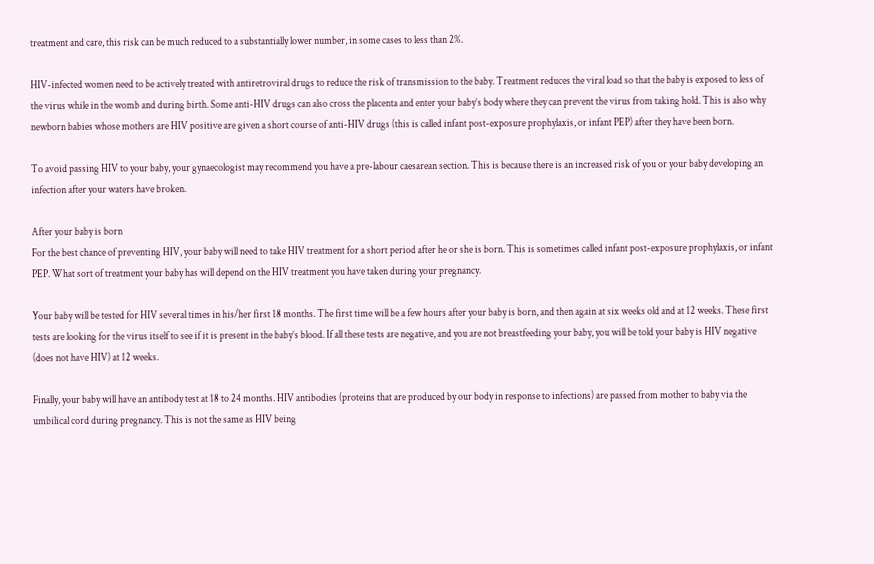treatment and care, this risk can be much reduced to a substantially lower number, in some cases to less than 2%.

HIV-infected women need to be actively treated with antiretroviral drugs to reduce the risk of transmission to the baby. Treatment reduces the viral load so that the baby is exposed to less of the virus while in the womb and during birth. Some anti-HIV drugs can also cross the placenta and enter your baby’s body where they can prevent the virus from taking hold. This is also why newborn babies whose mothers are HIV positive are given a short course of anti-HIV drugs (this is called infant post-exposure prophylaxis, or infant PEP) after they have been born.

To avoid passing HIV to your baby, your gynaecologist may recommend you have a pre-labour caesarean section. This is because there is an increased risk of you or your baby developing an infection after your waters have broken.

After your baby is born
For the best chance of preventing HIV, your baby will need to take HIV treatment for a short period after he or she is born. This is sometimes called infant post-exposure prophylaxis, or infant PEP. What sort of treatment your baby has will depend on the HIV treatment you have taken during your pregnancy.

Your baby will be tested for HIV several times in his/her first 18 months. The first time will be a few hours after your baby is born, and then again at six weeks old and at 12 weeks. These first tests are looking for the virus itself to see if it is present in the baby’s blood. If all these tests are negative, and you are not breastfeeding your baby, you will be told your baby is HIV negative (does not have HIV) at 12 weeks.

Finally, your baby will have an antibody test at 18 to 24 months. HIV antibodies (proteins that are produced by our body in response to infections) are passed from mother to baby via the umbilical cord during pregnancy. This is not the same as HIV being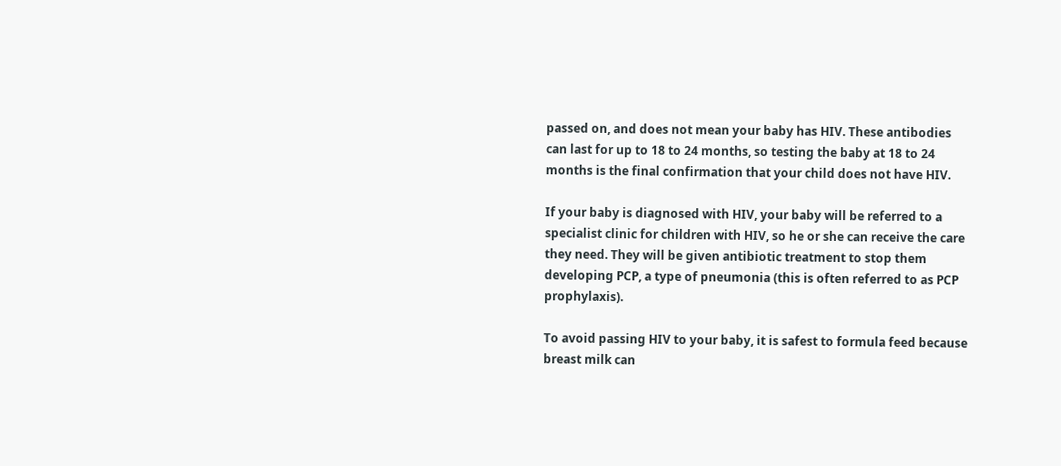passed on, and does not mean your baby has HIV. These antibodies can last for up to 18 to 24 months, so testing the baby at 18 to 24 months is the final confirmation that your child does not have HIV.

If your baby is diagnosed with HIV, your baby will be referred to a specialist clinic for children with HIV, so he or she can receive the care they need. They will be given antibiotic treatment to stop them developing PCP, a type of pneumonia (this is often referred to as PCP prophylaxis).

To avoid passing HIV to your baby, it is safest to formula feed because breast milk can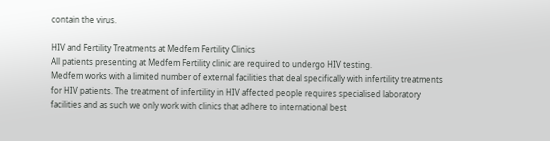contain the virus.

HIV and Fertility Treatments at Medfem Fertility Clinics
All patients presenting at Medfem Fertility clinic are required to undergo HIV testing.
Medfem works with a limited number of external facilities that deal specifically with infertility treatments for HIV patients. The treatment of infertility in HIV affected people requires specialised laboratory facilities and as such we only work with clinics that adhere to international best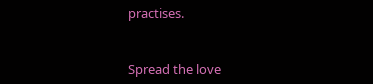practises.


Spread the love